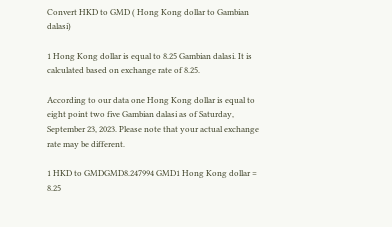Convert HKD to GMD ( Hong Kong dollar to Gambian dalasi)

1 Hong Kong dollar is equal to 8.25 Gambian dalasi. It is calculated based on exchange rate of 8.25.

According to our data one Hong Kong dollar is equal to eight point two five Gambian dalasi as of Saturday, September 23, 2023. Please note that your actual exchange rate may be different.

1 HKD to GMDGMD8.247994 GMD1 Hong Kong dollar = 8.25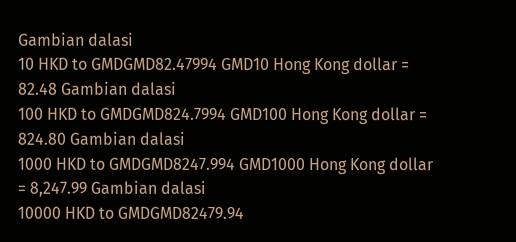Gambian dalasi
10 HKD to GMDGMD82.47994 GMD10 Hong Kong dollar = 82.48 Gambian dalasi
100 HKD to GMDGMD824.7994 GMD100 Hong Kong dollar = 824.80 Gambian dalasi
1000 HKD to GMDGMD8247.994 GMD1000 Hong Kong dollar = 8,247.99 Gambian dalasi
10000 HKD to GMDGMD82479.94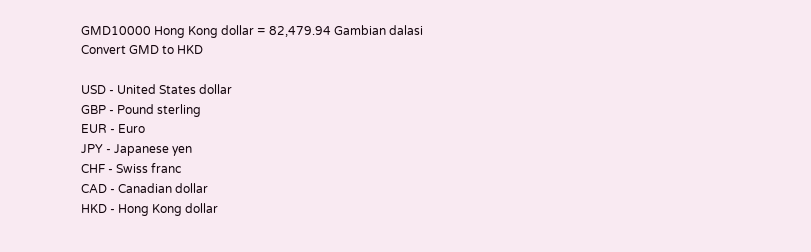GMD10000 Hong Kong dollar = 82,479.94 Gambian dalasi
Convert GMD to HKD

USD - United States dollar
GBP - Pound sterling
EUR - Euro
JPY - Japanese yen
CHF - Swiss franc
CAD - Canadian dollar
HKD - Hong Kong dollar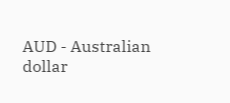AUD - Australian dollar